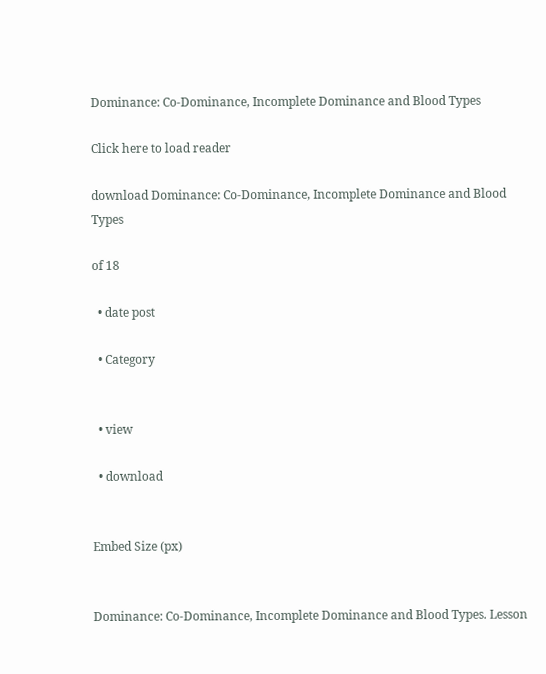Dominance: Co-Dominance, Incomplete Dominance and Blood Types

Click here to load reader

download Dominance: Co-Dominance, Incomplete Dominance and Blood Types

of 18

  • date post

  • Category


  • view

  • download


Embed Size (px)


Dominance: Co-Dominance, Incomplete Dominance and Blood Types. Lesson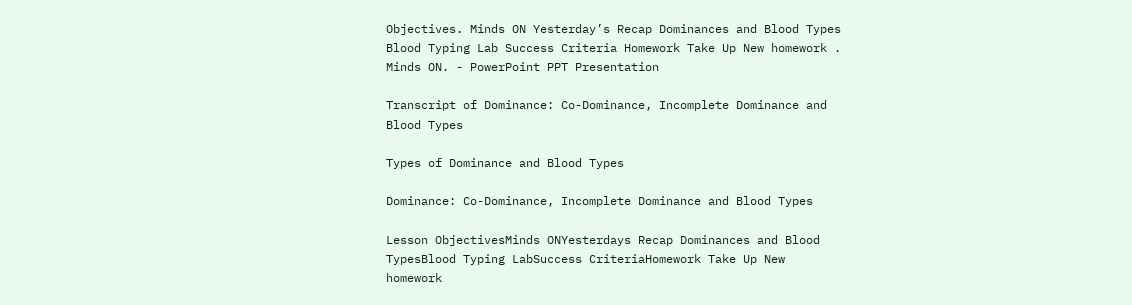Objectives. Minds ON Yesterday’s Recap Dominances and Blood Types Blood Typing Lab Success Criteria Homework Take Up New homework . Minds ON. - PowerPoint PPT Presentation

Transcript of Dominance: Co-Dominance, Incomplete Dominance and Blood Types

Types of Dominance and Blood Types

Dominance: Co-Dominance, Incomplete Dominance and Blood Types

Lesson ObjectivesMinds ONYesterdays Recap Dominances and Blood TypesBlood Typing LabSuccess CriteriaHomework Take Up New homework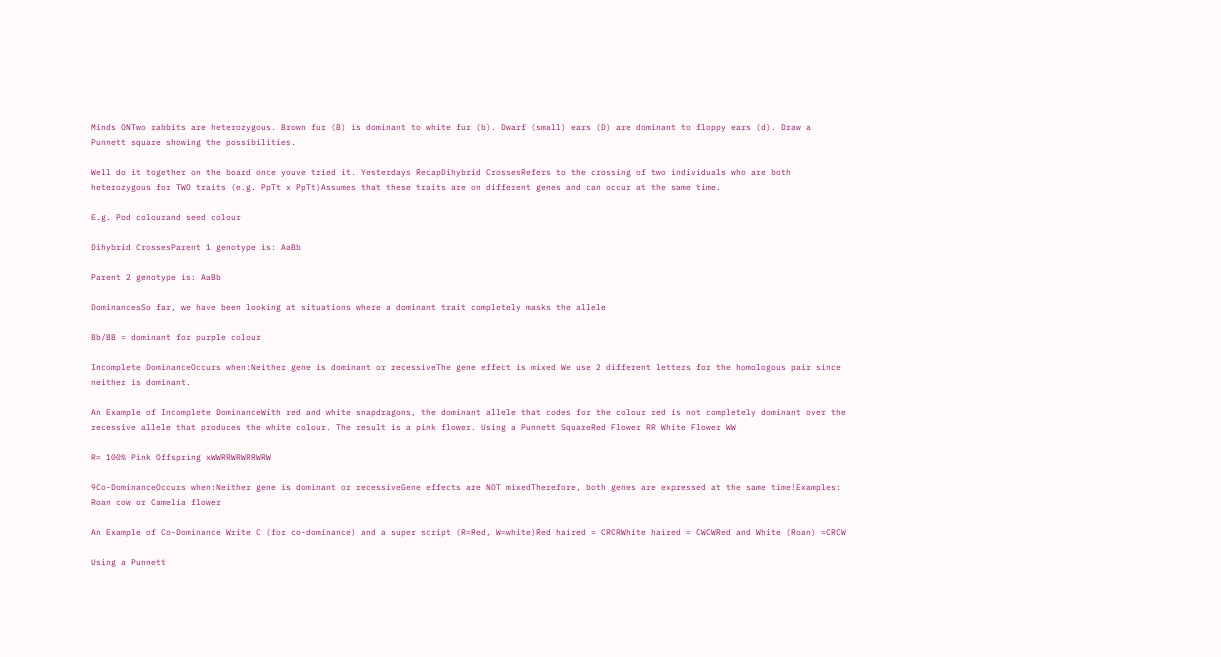Minds ONTwo rabbits are heterozygous. Brown fur (B) is dominant to white fur (b). Dwarf (small) ears (D) are dominant to floppy ears (d). Draw a Punnett square showing the possibilities.

Well do it together on the board once youve tried it. Yesterdays RecapDihybrid CrossesRefers to the crossing of two individuals who are both heterozygous for TWO traits (e.g. PpTt x PpTt)Assumes that these traits are on different genes and can occur at the same time.

E.g. Pod colourand seed colour

Dihybrid CrossesParent 1 genotype is: AaBb

Parent 2 genotype is: AaBb

DominancesSo far, we have been looking at situations where a dominant trait completely masks the allele

Bb/BB = dominant for purple colour

Incomplete DominanceOccurs when:Neither gene is dominant or recessiveThe gene effect is mixed We use 2 different letters for the homologous pair since neither is dominant.

An Example of Incomplete DominanceWith red and white snapdragons, the dominant allele that codes for the colour red is not completely dominant over the recessive allele that produces the white colour. The result is a pink flower. Using a Punnett SquareRed Flower RR White Flower WW

R= 100% Pink Offspring xWWRRWRWRRWRW

9Co-DominanceOccurs when:Neither gene is dominant or recessiveGene effects are NOT mixedTherefore, both genes are expressed at the same time!Examples: Roan cow or Camelia flower

An Example of Co-Dominance Write C (for co-dominance) and a super script (R=Red, W=white)Red haired = CRCRWhite haired = CWCWRed and White (Roan) =CRCW

Using a Punnett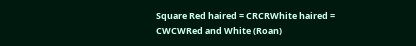Square Red haired = CRCRWhite haired = CWCWRed and White (Roan)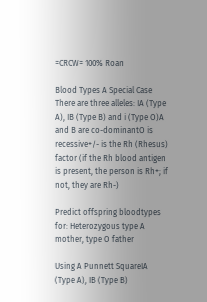=CRCW= 100% Roan

Blood Types A Special Case There are three alleles: IA (Type A), IB (Type B) and i (Type O)A and B are co-dominantO is recessive+/- is the Rh (Rhesus) factor (if the Rh blood antigen is present, the person is Rh+; if not, they are Rh-)

Predict offspring bloodtypes for: Heterozygous type A mother, type O father

Using A Punnett SquareIA (Type A), IB (Type B)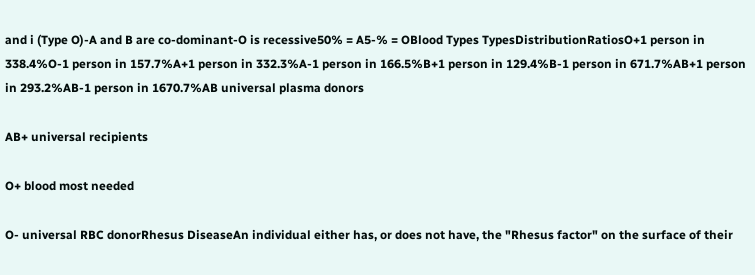and i (Type O)-A and B are co-dominant-O is recessive50% = A5-% = OBlood Types TypesDistributionRatiosO+1 person in 338.4%O-1 person in 157.7%A+1 person in 332.3%A-1 person in 166.5%B+1 person in 129.4%B-1 person in 671.7%AB+1 person in 293.2%AB-1 person in 1670.7%AB universal plasma donors

AB+ universal recipients

O+ blood most needed

O- universal RBC donorRhesus DiseaseAn individual either has, or does not have, the "Rhesus factor" on the surface of their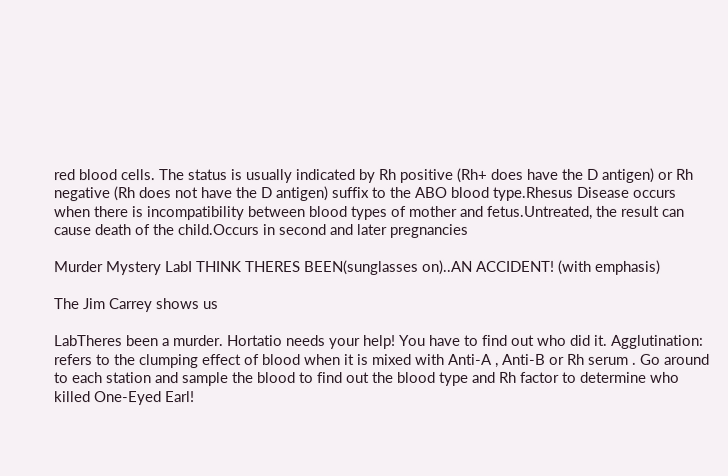red blood cells. The status is usually indicated by Rh positive (Rh+ does have the D antigen) or Rh negative (Rh does not have the D antigen) suffix to the ABO blood type.Rhesus Disease occurs when there is incompatibility between blood types of mother and fetus.Untreated, the result can cause death of the child.Occurs in second and later pregnancies

Murder Mystery LabI THINK THERES BEEN(sunglasses on)..AN ACCIDENT! (with emphasis)

The Jim Carrey shows us

LabTheres been a murder. Hortatio needs your help! You have to find out who did it. Agglutination: refers to the clumping effect of blood when it is mixed with Anti-A , Anti-B or Rh serum . Go around to each station and sample the blood to find out the blood type and Rh factor to determine who killed One-Eyed Earl!